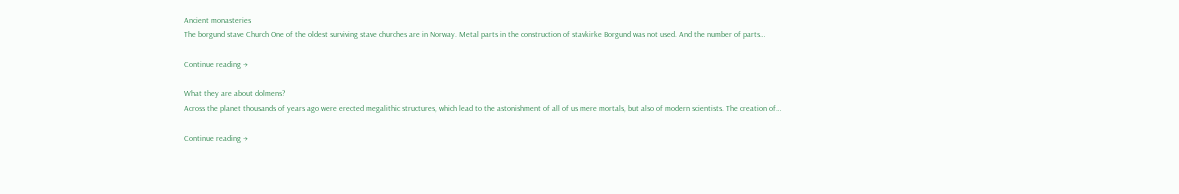Ancient monasteries
The borgund stave Church One of the oldest surviving stave churches are in Norway. Metal parts in the construction of stavkirke Borgund was not used. And the number of parts…

Continue reading →

What they are about dolmens?
Across the planet thousands of years ago were erected megalithic structures, which lead to the astonishment of all of us mere mortals, but also of modern scientists. The creation of…

Continue reading →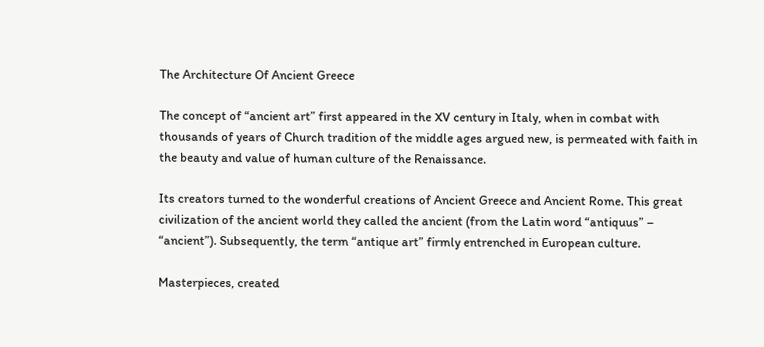The Architecture Of Ancient Greece

The concept of “ancient art” first appeared in the XV century in Italy, when in combat with thousands of years of Church tradition of the middle ages argued new, is permeated with faith in the beauty and value of human culture of the Renaissance.

Its creators turned to the wonderful creations of Ancient Greece and Ancient Rome. This great civilization of the ancient world they called the ancient (from the Latin word “antiquus” – “ancient”). Subsequently, the term “antique art” firmly entrenched in European culture.

Masterpieces, created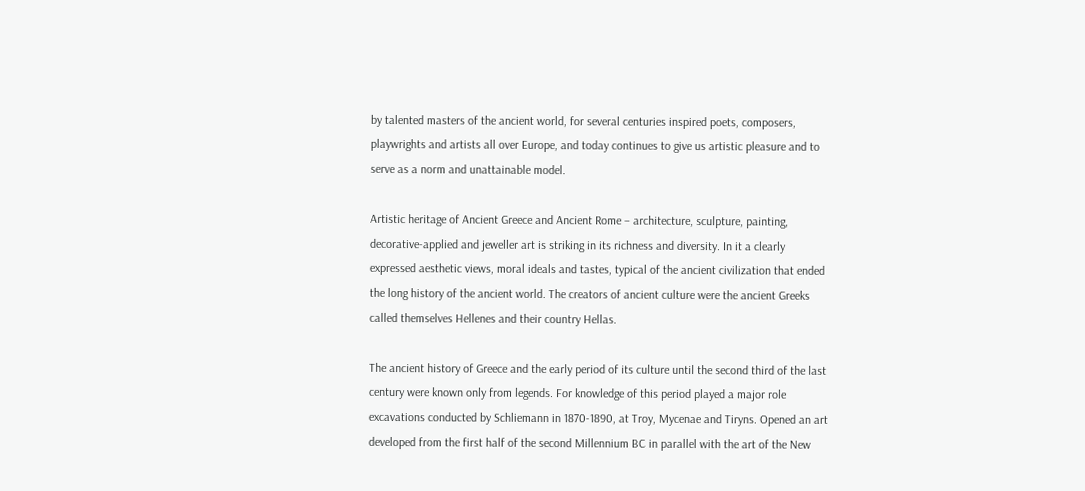by talented masters of the ancient world, for several centuries inspired poets, composers, playwrights and artists all over Europe, and today continues to give us artistic pleasure and to serve as a norm and unattainable model.

Artistic heritage of Ancient Greece and Ancient Rome – architecture, sculpture, painting, decorative-applied and jeweller art is striking in its richness and diversity. In it a clearly expressed aesthetic views, moral ideals and tastes, typical of the ancient civilization that ended the long history of the ancient world. The creators of ancient culture were the ancient Greeks called themselves Hellenes and their country Hellas.

The ancient history of Greece and the early period of its culture until the second third of the last century were known only from legends. For knowledge of this period played a major role excavations conducted by Schliemann in 1870-1890, at Troy, Mycenae and Tiryns. Opened an art developed from the first half of the second Millennium BC in parallel with the art of the New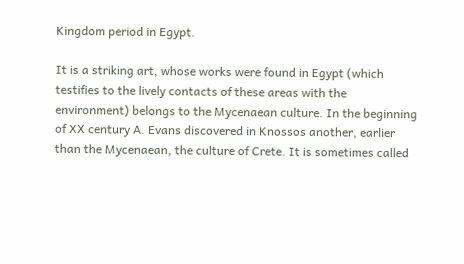Kingdom period in Egypt.

It is a striking art, whose works were found in Egypt (which testifies to the lively contacts of these areas with the environment) belongs to the Mycenaean culture. In the beginning of XX century A. Evans discovered in Knossos another, earlier than the Mycenaean, the culture of Crete. It is sometimes called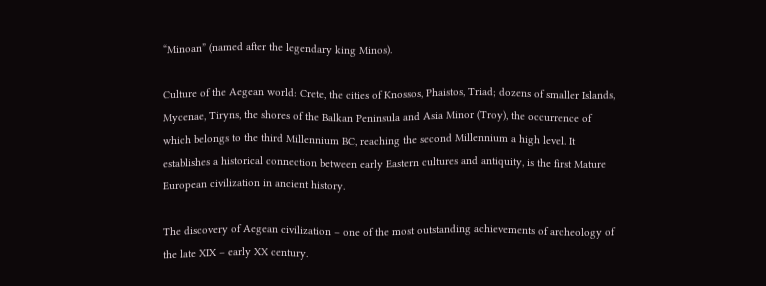“Minoan” (named after the legendary king Minos).

Culture of the Aegean world: Crete, the cities of Knossos, Phaistos, Triad; dozens of smaller Islands, Mycenae, Tiryns, the shores of the Balkan Peninsula and Asia Minor (Troy), the occurrence of which belongs to the third Millennium BC, reaching the second Millennium a high level. It establishes a historical connection between early Eastern cultures and antiquity, is the first Mature European civilization in ancient history.

The discovery of Aegean civilization – one of the most outstanding achievements of archeology of the late XIX – early XX century.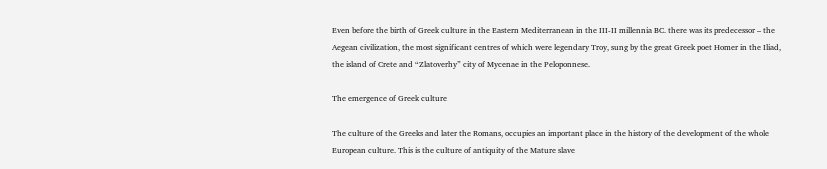Even before the birth of Greek culture in the Eastern Mediterranean in the III-II millennia BC. there was its predecessor – the Aegean civilization, the most significant centres of which were legendary Troy, sung by the great Greek poet Homer in the Iliad, the island of Crete and “Zlatoverhy” city of Mycenae in the Peloponnese.

The emergence of Greek culture

The culture of the Greeks and later the Romans, occupies an important place in the history of the development of the whole European culture. This is the culture of antiquity of the Mature slave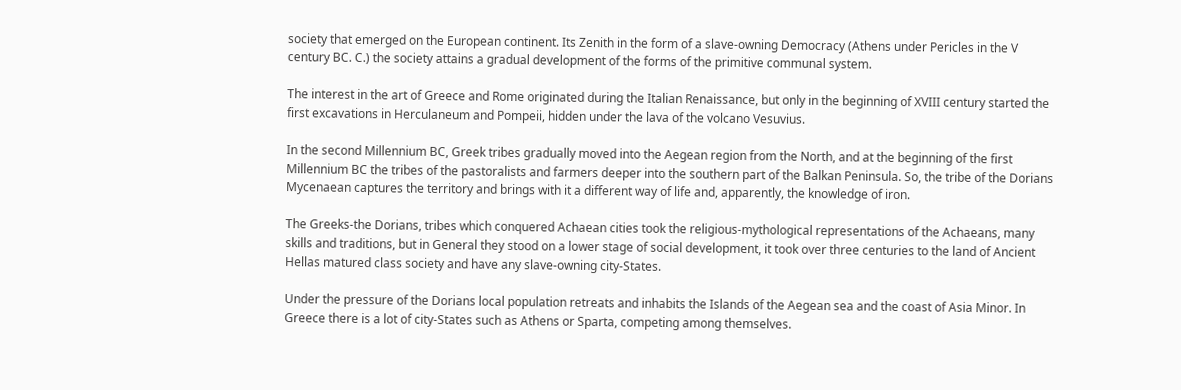society that emerged on the European continent. Its Zenith in the form of a slave-owning Democracy (Athens under Pericles in the V century BC. C.) the society attains a gradual development of the forms of the primitive communal system.

The interest in the art of Greece and Rome originated during the Italian Renaissance, but only in the beginning of XVIII century started the first excavations in Herculaneum and Pompeii, hidden under the lava of the volcano Vesuvius.

In the second Millennium BC, Greek tribes gradually moved into the Aegean region from the North, and at the beginning of the first Millennium BC the tribes of the pastoralists and farmers deeper into the southern part of the Balkan Peninsula. So, the tribe of the Dorians Mycenaean captures the territory and brings with it a different way of life and, apparently, the knowledge of iron.

The Greeks-the Dorians, tribes which conquered Achaean cities took the religious-mythological representations of the Achaeans, many skills and traditions, but in General they stood on a lower stage of social development, it took over three centuries to the land of Ancient Hellas matured class society and have any slave-owning city-States.

Under the pressure of the Dorians local population retreats and inhabits the Islands of the Aegean sea and the coast of Asia Minor. In Greece there is a lot of city-States such as Athens or Sparta, competing among themselves.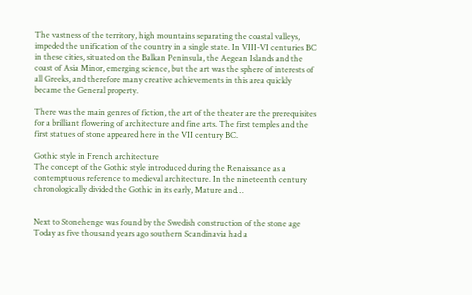The vastness of the territory, high mountains separating the coastal valleys, impeded the unification of the country in a single state. In VIII-VI centuries BC in these cities, situated on the Balkan Peninsula, the Aegean Islands and the coast of Asia Minor, emerging science, but the art was the sphere of interests of all Greeks, and therefore many creative achievements in this area quickly became the General property.

There was the main genres of fiction, the art of the theater are the prerequisites for a brilliant flowering of architecture and fine arts. The first temples and the first statues of stone appeared here in the VII century BC.

Gothic style in French architecture
The concept of the Gothic style introduced during the Renaissance as a contemptuous reference to medieval architecture. In the nineteenth century chronologically divided the Gothic in its early, Mature and…


Next to Stonehenge was found by the Swedish construction of the stone age
Today as five thousand years ago southern Scandinavia had a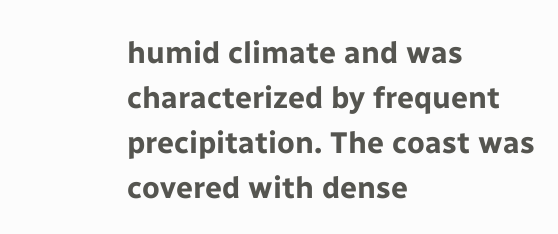humid climate and was characterized by frequent precipitation. The coast was covered with dense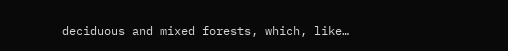deciduous and mixed forests, which, like…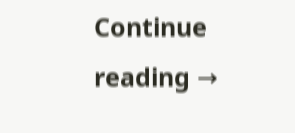Continue reading →